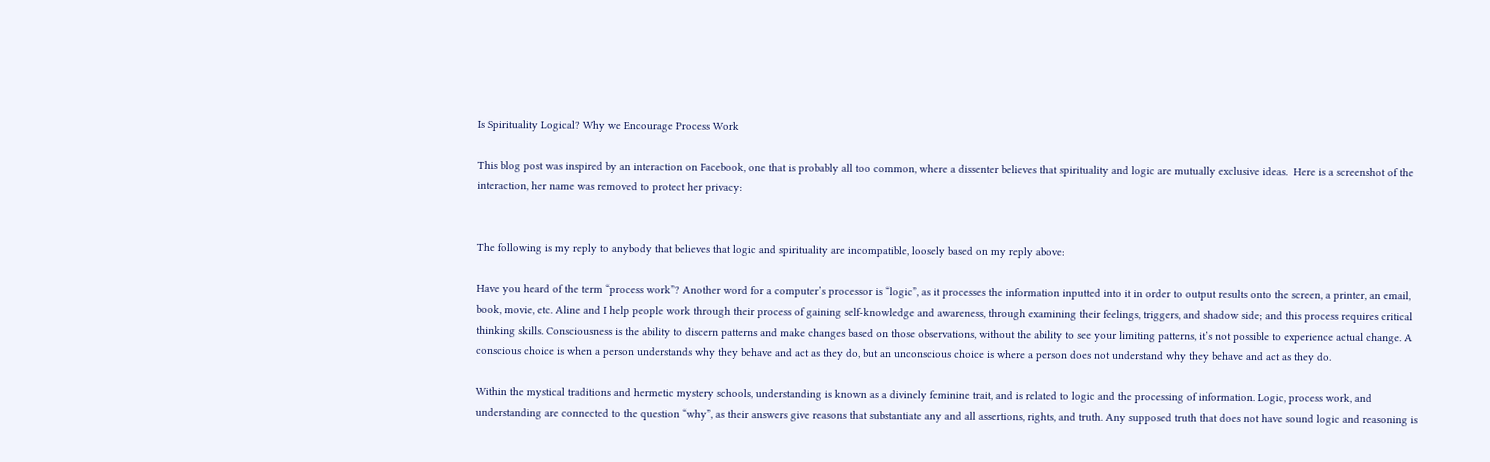Is Spirituality Logical? Why we Encourage Process Work

This blog post was inspired by an interaction on Facebook, one that is probably all too common, where a dissenter believes that spirituality and logic are mutually exclusive ideas.  Here is a screenshot of the interaction, her name was removed to protect her privacy:


The following is my reply to anybody that believes that logic and spirituality are incompatible, loosely based on my reply above:

Have you heard of the term “process work”? Another word for a computer’s processor is “logic”, as it processes the information inputted into it in order to output results onto the screen, a printer, an email, book, movie, etc. Aline and I help people work through their process of gaining self-knowledge and awareness, through examining their feelings, triggers, and shadow side; and this process requires critical thinking skills. Consciousness is the ability to discern patterns and make changes based on those observations, without the ability to see your limiting patterns, it’s not possible to experience actual change. A conscious choice is when a person understands why they behave and act as they do, but an unconscious choice is where a person does not understand why they behave and act as they do.

Within the mystical traditions and hermetic mystery schools, understanding is known as a divinely feminine trait, and is related to logic and the processing of information. Logic, process work, and understanding are connected to the question “why”, as their answers give reasons that substantiate any and all assertions, rights, and truth. Any supposed truth that does not have sound logic and reasoning is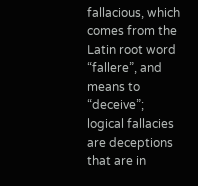fallacious, which comes from the Latin root word “fallere”, and means to “deceive”; logical fallacies are deceptions that are in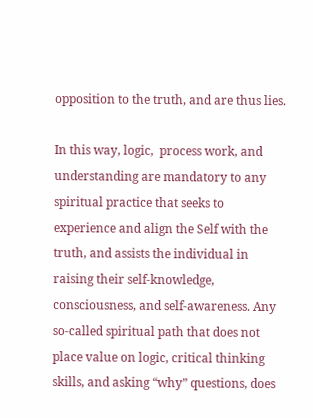opposition to the truth, and are thus lies.

In this way, logic,  process work, and understanding are mandatory to any spiritual practice that seeks to experience and align the Self with the truth, and assists the individual in raising their self-knowledge, consciousness, and self-awareness. Any so-called spiritual path that does not place value on logic, critical thinking skills, and asking “why” questions, does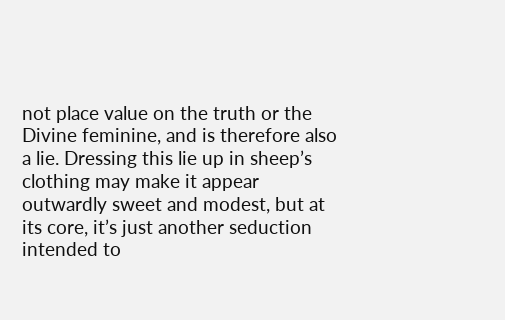not place value on the truth or the Divine feminine, and is therefore also a lie. Dressing this lie up in sheep’s clothing may make it appear outwardly sweet and modest, but at its core, it’s just another seduction intended to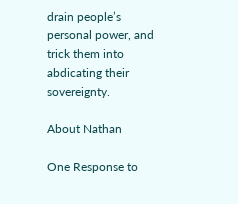drain people’s personal power, and trick them into abdicating their sovereignty.

About Nathan

One Response to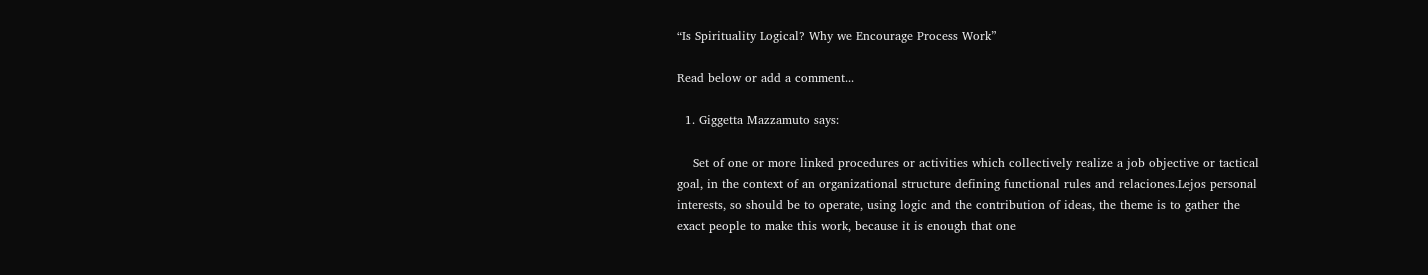“Is Spirituality Logical? Why we Encourage Process Work”

Read below or add a comment...

  1. Giggetta Mazzamuto says:

    Set of one or more linked procedures or activities which collectively realize a job objective or tactical goal, in the context of an organizational structure defining functional rules and relaciones.Lejos personal interests, so should be to operate, using logic and the contribution of ideas, the theme is to gather the exact people to make this work, because it is enough that one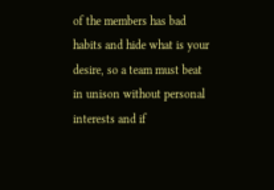of the members has bad habits and hide what is your desire, so a team must beat in unison without personal interests and if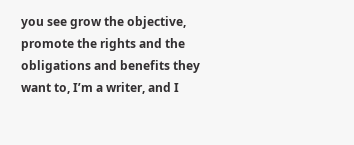you see grow the objective, promote the rights and the obligations and benefits they want to, I’m a writer, and I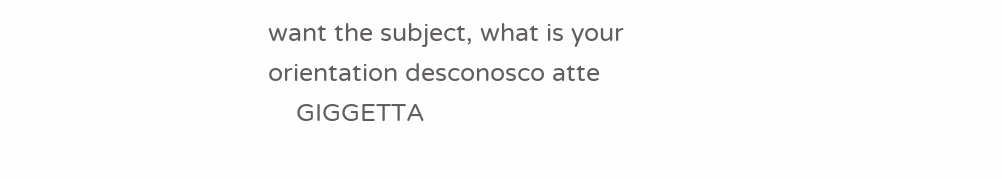want the subject, what is your orientation desconosco atte
    GIGGETTA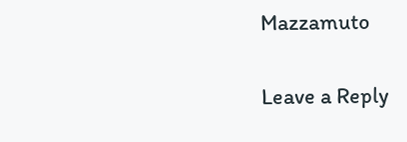Mazzamuto

Leave a Reply